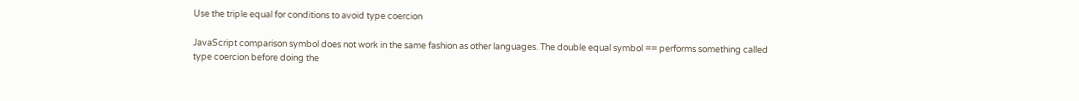Use the triple equal for conditions to avoid type coercion

JavaScript comparison symbol does not work in the same fashion as other languages. The double equal symbol == performs something called type coercion before doing the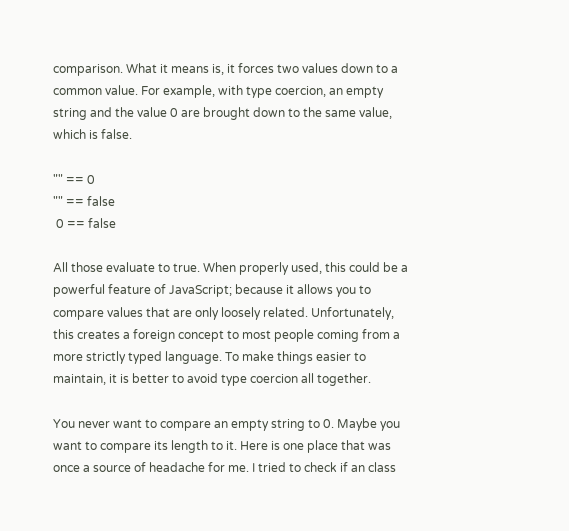comparison. What it means is, it forces two values down to a common value. For example, with type coercion, an empty string and the value 0 are brought down to the same value, which is false.

"" == 0
"" == false
 0 == false

All those evaluate to true. When properly used, this could be a powerful feature of JavaScript; because it allows you to compare values that are only loosely related. Unfortunately, this creates a foreign concept to most people coming from a more strictly typed language. To make things easier to maintain, it is better to avoid type coercion all together.

You never want to compare an empty string to 0. Maybe you want to compare its length to it. Here is one place that was once a source of headache for me. I tried to check if an class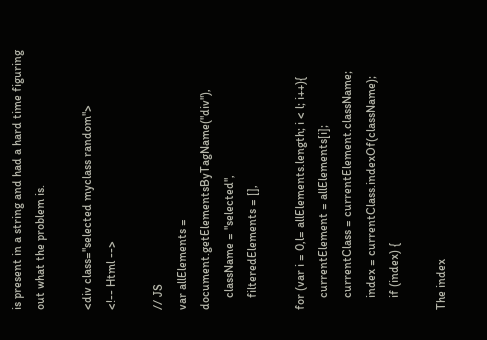is present in a string and had a hard time figuring out what the problem is.

<div class="selected myclass random">
<!-- Html -->

// JS
var allElements = document.getElementsByTagName("div"),
    className = "selected",
    filteredElements = [],

for (var i = 0,l= allElements.length; i < l; i++){
    currentElement = allElements[i];
    currentClass = currentElement.className;
    index = currentClass.indexOf(className);
    if (index) {

The index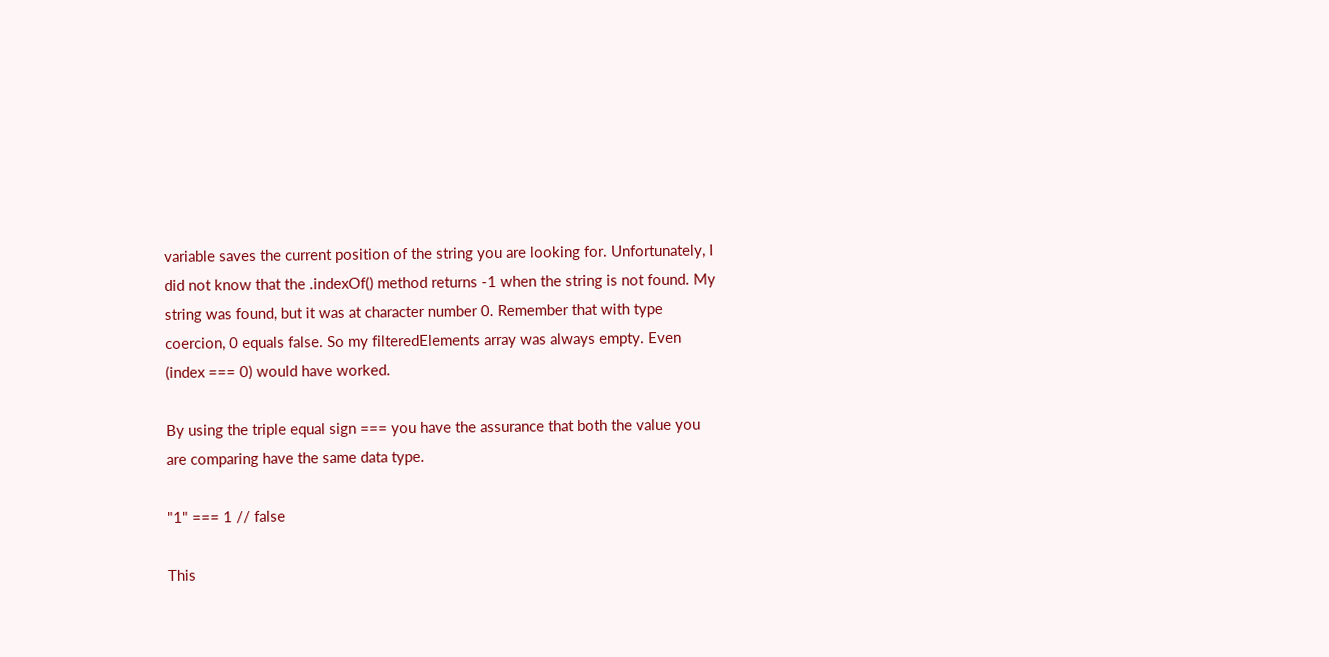variable saves the current position of the string you are looking for. Unfortunately, I did not know that the .indexOf() method returns -1 when the string is not found. My string was found, but it was at character number 0. Remember that with type coercion, 0 equals false. So my filteredElements array was always empty. Even (index === 0) would have worked.

By using the triple equal sign === you have the assurance that both the value you are comparing have the same data type.

"1" === 1 // false

This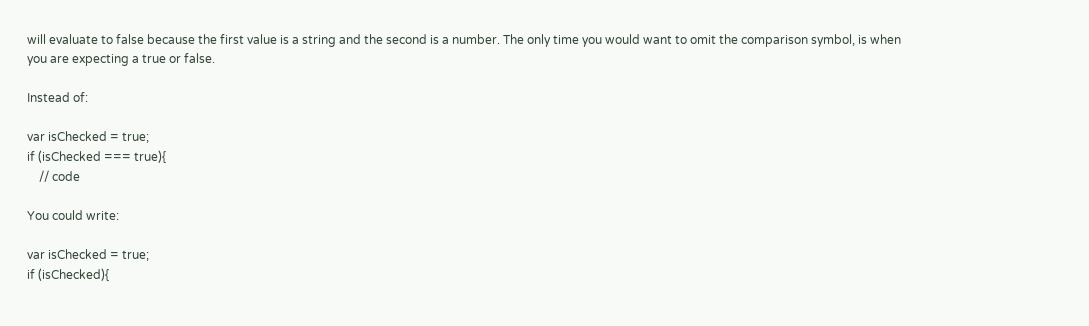will evaluate to false because the first value is a string and the second is a number. The only time you would want to omit the comparison symbol, is when you are expecting a true or false.

Instead of:

var isChecked = true;
if (isChecked === true){
    // code

You could write:

var isChecked = true;
if (isChecked){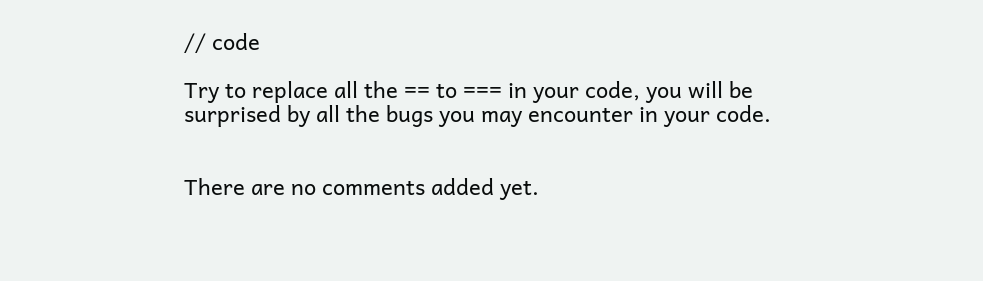// code

Try to replace all the == to === in your code, you will be surprised by all the bugs you may encounter in your code.


There are no comments added yet.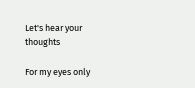Let's hear your thoughts

For my eyes only